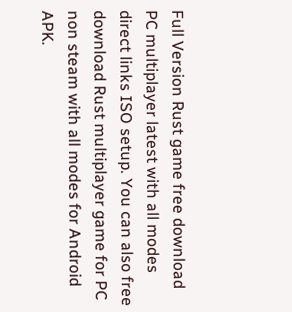Full Version Rust game free download PC multiplayer latest with all modes direct links ISO setup. You can also free download Rust multiplayer game for PC non steam with all modes for Android APK.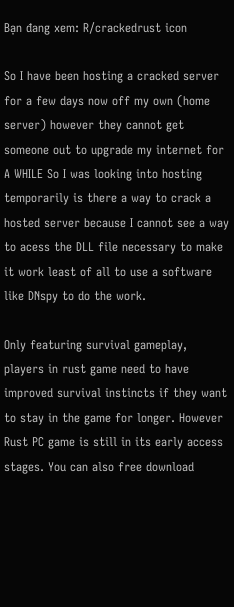Bạn đang xem: R/crackedrust icon

So I have been hosting a cracked server for a few days now off my own (home server) however they cannot get someone out to upgrade my internet for A WHILE So I was looking into hosting temporarily is there a way to crack a hosted server because I cannot see a way to acess the DLL file necessary to make it work least of all to use a software like DNspy to do the work.

Only featuring survival gameplay, players in rust game need to have improved survival instincts if they want to stay in the game for longer. However Rust PC game is still in its early access stages. You can also free download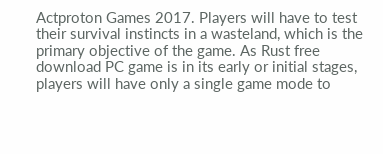Actproton Games 2017. Players will have to test their survival instincts in a wasteland, which is the primary objective of the game. As Rust free download PC game is in its early or initial stages, players will have only a single game mode to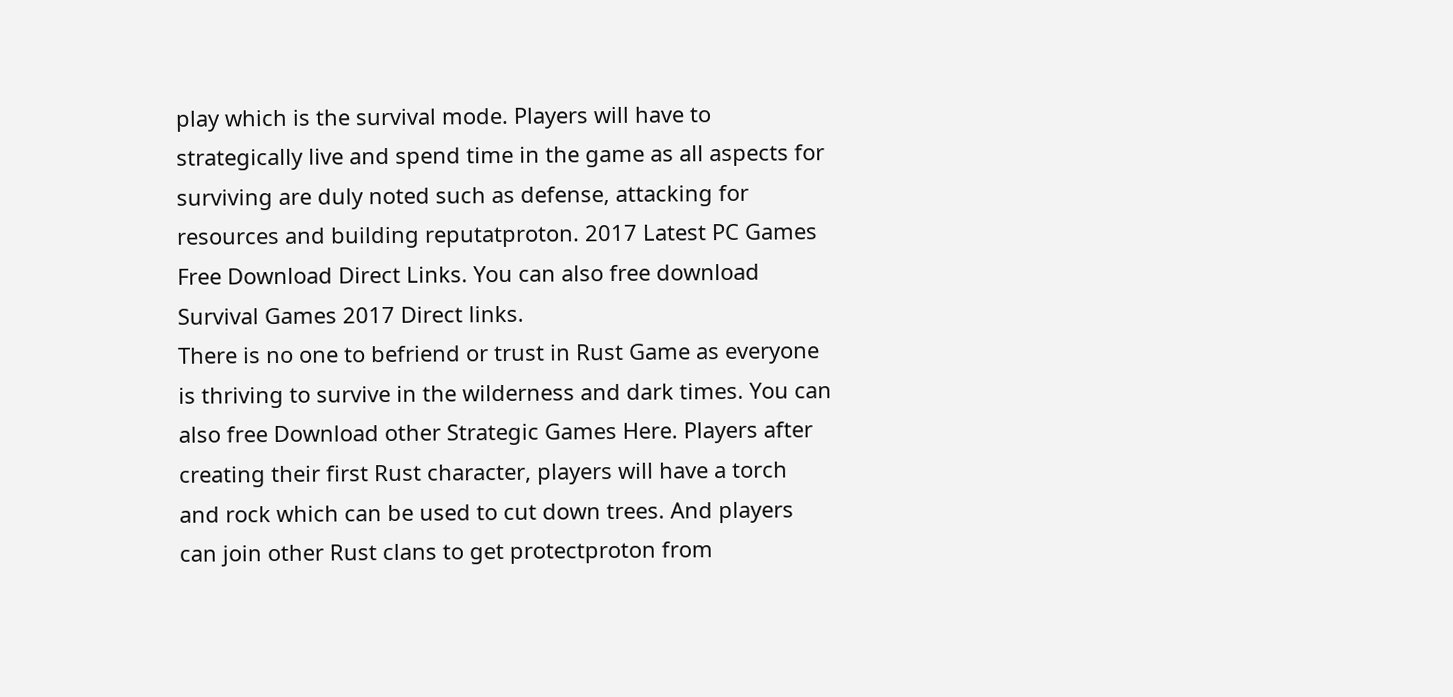play which is the survival mode. Players will have to strategically live and spend time in the game as all aspects for surviving are duly noted such as defense, attacking for resources and building reputatproton. 2017 Latest PC Games Free Download Direct Links. You can also free download Survival Games 2017 Direct links.
There is no one to befriend or trust in Rust Game as everyone is thriving to survive in the wilderness and dark times. You can also free Download other Strategic Games Here. Players after creating their first Rust character, players will have a torch and rock which can be used to cut down trees. And players can join other Rust clans to get protectproton from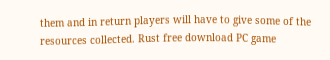them and in return players will have to give some of the resources collected. Rust free download PC game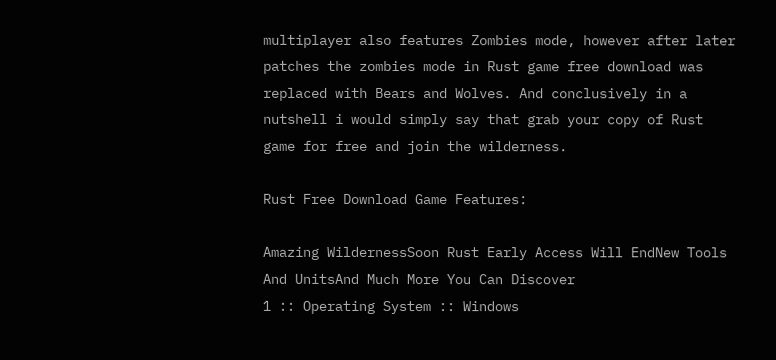multiplayer also features Zombies mode, however after later patches the zombies mode in Rust game free download was replaced with Bears and Wolves. And conclusively in a nutshell i would simply say that grab your copy of Rust game for free and join the wilderness.

Rust Free Download Game Features:

Amazing WildernessSoon Rust Early Access Will EndNew Tools And UnitsAnd Much More You Can Discover
1 :: Operating System :: Windows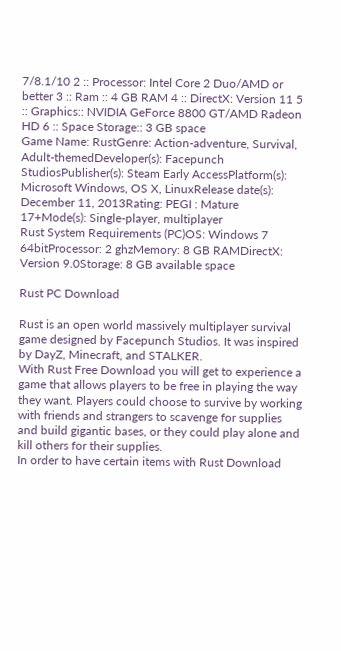7/8.1/10 2 :: Processor: Intel Core 2 Duo/AMD or better 3 :: Ram :: 4 GB RAM 4 :: DirectX: Version 11 5 :: Graphics:: NVIDIA GeForce 8800 GT/AMD Radeon HD 6 :: Space Storage:: 3 GB space
Game Name: RustGenre: Action-adventure, Survival, Adult-themedDeveloper(s): Facepunch StudiosPublisher(s): Steam Early AccessPlatform(s): Microsoft Windows, OS X, LinuxRelease date(s): December 11, 2013Rating: PEGI : Mature 17+Mode(s): Single-player, multiplayer
Rust System Requirements (PC)OS: Windows 7 64bitProcessor: 2 ghzMemory: 8 GB RAMDirectX: Version 9.0Storage: 8 GB available space

Rust PC Download

Rust is an open world massively multiplayer survival game designed by Facepunch Studios. It was inspired by DayZ, Minecraft, and STALKER.
With Rust Free Download you will get to experience a game that allows players to be free in playing the way they want. Players could choose to survive by working with friends and strangers to scavenge for supplies and build gigantic bases, or they could play alone and kill others for their supplies.
In order to have certain items with Rust Download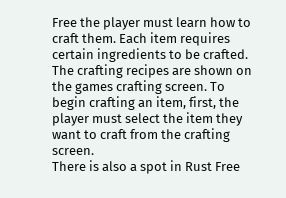Free the player must learn how to craft them. Each item requires certain ingredients to be crafted. The crafting recipes are shown on the games crafting screen. To begin crafting an item, first, the player must select the item they want to craft from the crafting screen.
There is also a spot in Rust Free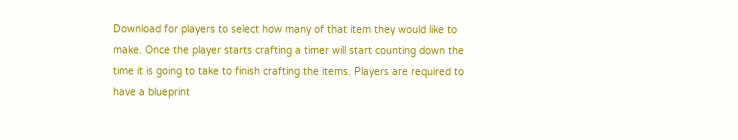Download for players to select how many of that item they would like to make. Once the player starts crafting a timer will start counting down the time it is going to take to finish crafting the items. Players are required to have a blueprint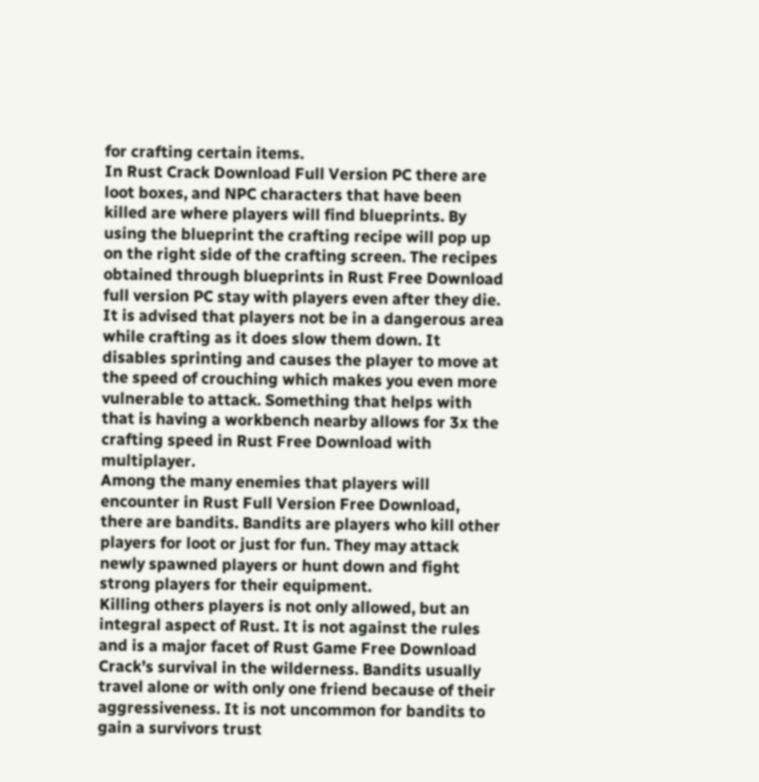for crafting certain items.
In Rust Crack Download Full Version PC there are loot boxes, and NPC characters that have been killed are where players will find blueprints. By using the blueprint the crafting recipe will pop up on the right side of the crafting screen. The recipes obtained through blueprints in Rust Free Download full version PC stay with players even after they die.
It is advised that players not be in a dangerous area while crafting as it does slow them down. It disables sprinting and causes the player to move at the speed of crouching which makes you even more vulnerable to attack. Something that helps with that is having a workbench nearby allows for 3x the crafting speed in Rust Free Download with multiplayer.
Among the many enemies that players will encounter in Rust Full Version Free Download, there are bandits. Bandits are players who kill other players for loot or just for fun. They may attack newly spawned players or hunt down and fight strong players for their equipment.
Killing others players is not only allowed, but an integral aspect of Rust. It is not against the rules and is a major facet of Rust Game Free Download Crack’s survival in the wilderness. Bandits usually travel alone or with only one friend because of their aggressiveness. It is not uncommon for bandits to gain a survivors trust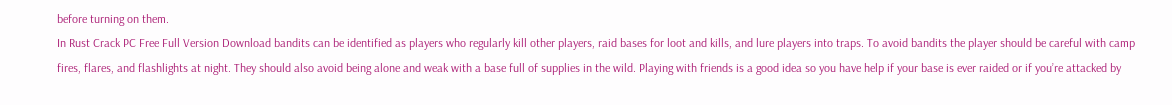before turning on them.
In Rust Crack PC Free Full Version Download bandits can be identified as players who regularly kill other players, raid bases for loot and kills, and lure players into traps. To avoid bandits the player should be careful with camp fires, flares, and flashlights at night. They should also avoid being alone and weak with a base full of supplies in the wild. Playing with friends is a good idea so you have help if your base is ever raided or if you’re attacked by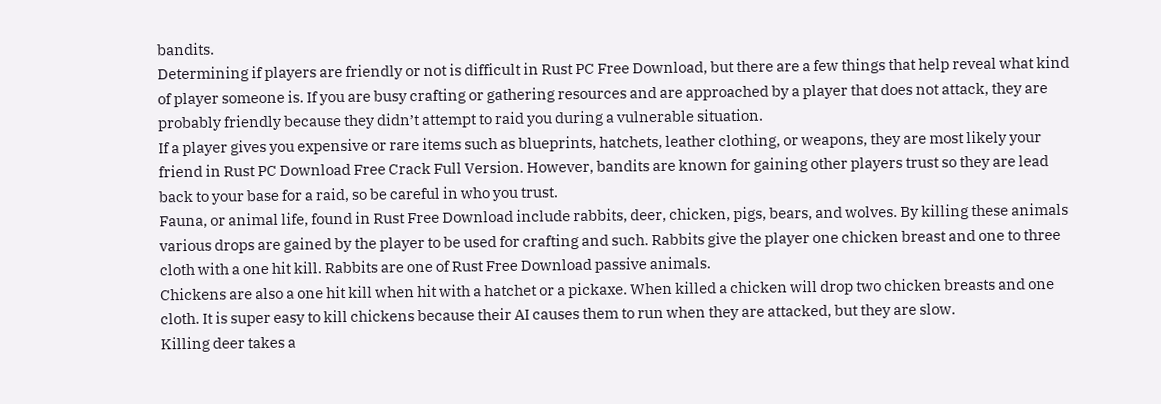bandits.
Determining if players are friendly or not is difficult in Rust PC Free Download, but there are a few things that help reveal what kind of player someone is. If you are busy crafting or gathering resources and are approached by a player that does not attack, they are probably friendly because they didn’t attempt to raid you during a vulnerable situation.
If a player gives you expensive or rare items such as blueprints, hatchets, leather clothing, or weapons, they are most likely your friend in Rust PC Download Free Crack Full Version. However, bandits are known for gaining other players trust so they are lead back to your base for a raid, so be careful in who you trust.
Fauna, or animal life, found in Rust Free Download include rabbits, deer, chicken, pigs, bears, and wolves. By killing these animals various drops are gained by the player to be used for crafting and such. Rabbits give the player one chicken breast and one to three cloth with a one hit kill. Rabbits are one of Rust Free Download passive animals.
Chickens are also a one hit kill when hit with a hatchet or a pickaxe. When killed a chicken will drop two chicken breasts and one cloth. It is super easy to kill chickens because their AI causes them to run when they are attacked, but they are slow.
Killing deer takes a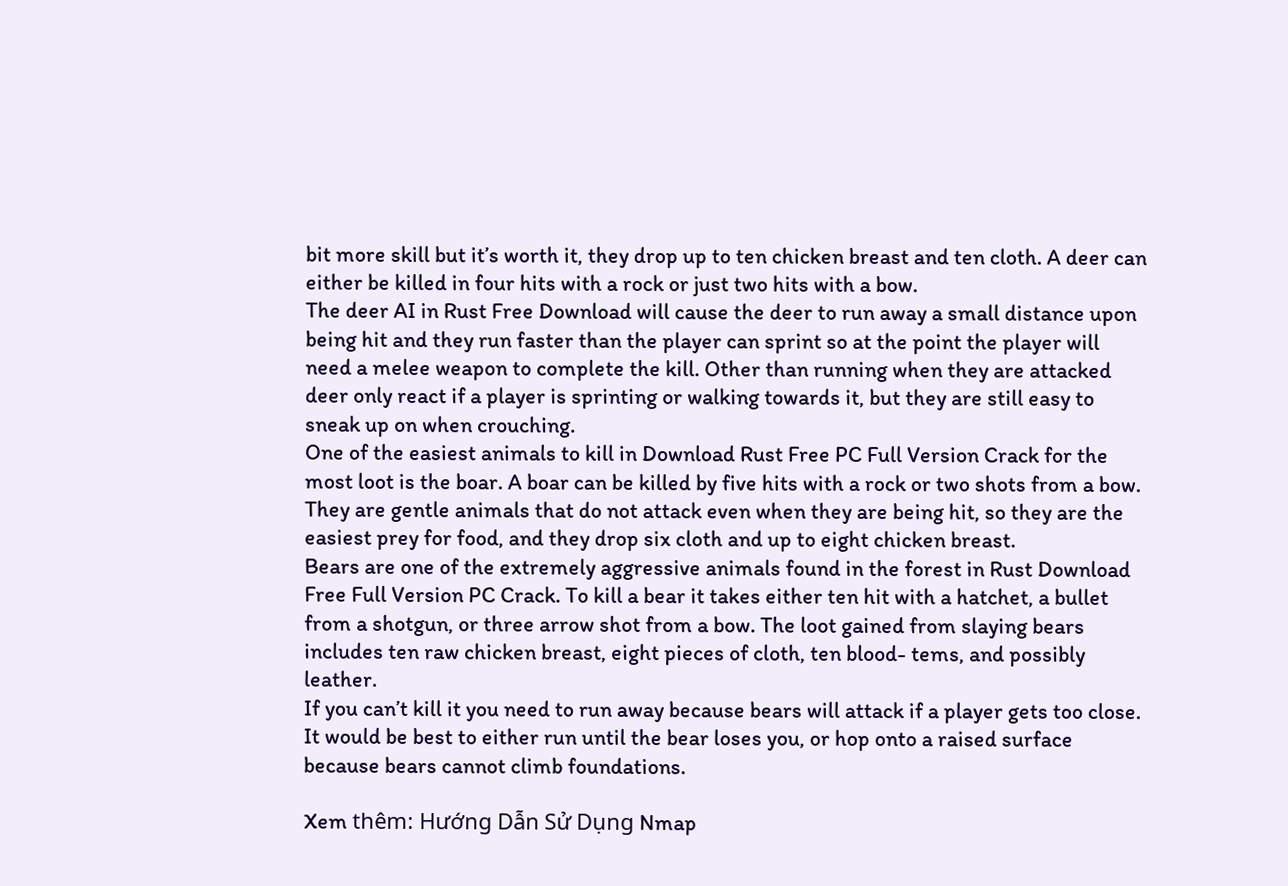bit more skill but it’s worth it, they drop up to ten chicken breast and ten cloth. A deer can either be killed in four hits with a rock or just two hits with a bow.
The deer AI in Rust Free Download will cause the deer to run away a small distance upon being hit and they run faster than the player can sprint so at the point the player will need a melee weapon to complete the kill. Other than running when they are attacked deer only react if a player is sprinting or walking towards it, but they are still easy to sneak up on when crouching.
One of the easiest animals to kill in Download Rust Free PC Full Version Crack for the most loot is the boar. A boar can be killed by five hits with a rock or two shots from a bow. They are gentle animals that do not attack even when they are being hit, so they are the easiest prey for food, and they drop six cloth and up to eight chicken breast.
Bears are one of the extremely aggressive animals found in the forest in Rust Download Free Full Version PC Crack. To kill a bear it takes either ten hit with a hatchet, a bullet from a shotgun, or three arrow shot from a bow. The loot gained from slaying bears includes ten raw chicken breast, eight pieces of cloth, ten blood- tems, and possibly leather.
If you can’t kill it you need to run away because bears will attack if a player gets too close. It would be best to either run until the bear loses you, or hop onto a raised surface because bears cannot climb foundations.

Xem thêm: Hướng Dẫn Sử Dụng Nmap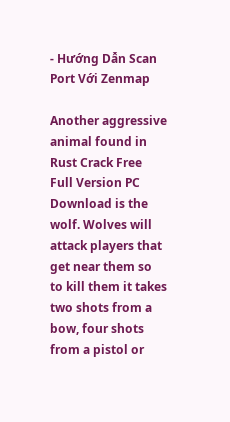- Hướng Dẫn Scan Port Với Zenmap

Another aggressive animal found in Rust Crack Free Full Version PC Download is the wolf. Wolves will attack players that get near them so to kill them it takes two shots from a bow, four shots from a pistol or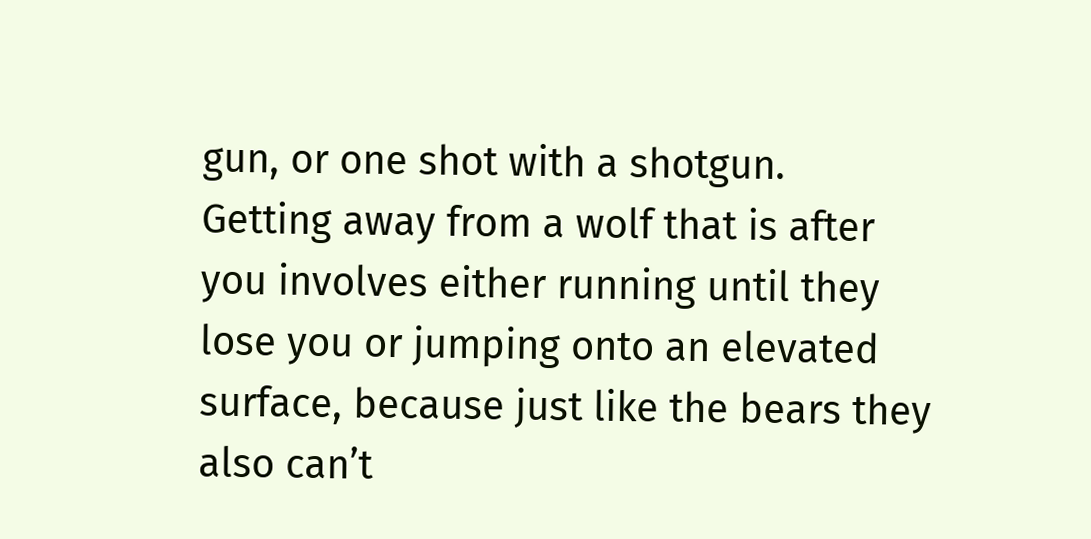gun, or one shot with a shotgun.
Getting away from a wolf that is after you involves either running until they lose you or jumping onto an elevated surface, because just like the bears they also can’t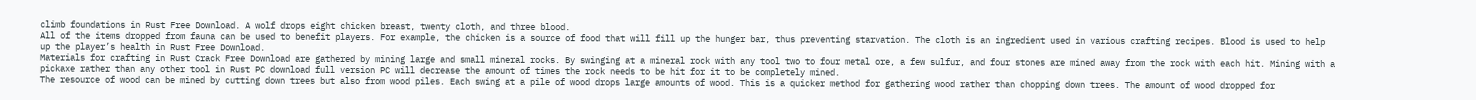climb foundations in Rust Free Download. A wolf drops eight chicken breast, twenty cloth, and three blood.
All of the items dropped from fauna can be used to benefit players. For example, the chicken is a source of food that will fill up the hunger bar, thus preventing starvation. The cloth is an ingredient used in various crafting recipes. Blood is used to help up the player’s health in Rust Free Download.
Materials for crafting in Rust Crack Free Download are gathered by mining large and small mineral rocks. By swinging at a mineral rock with any tool two to four metal ore, a few sulfur, and four stones are mined away from the rock with each hit. Mining with a pickaxe rather than any other tool in Rust PC download full version PC will decrease the amount of times the rock needs to be hit for it to be completely mined.
The resource of wood can be mined by cutting down trees but also from wood piles. Each swing at a pile of wood drops large amounts of wood. This is a quicker method for gathering wood rather than chopping down trees. The amount of wood dropped for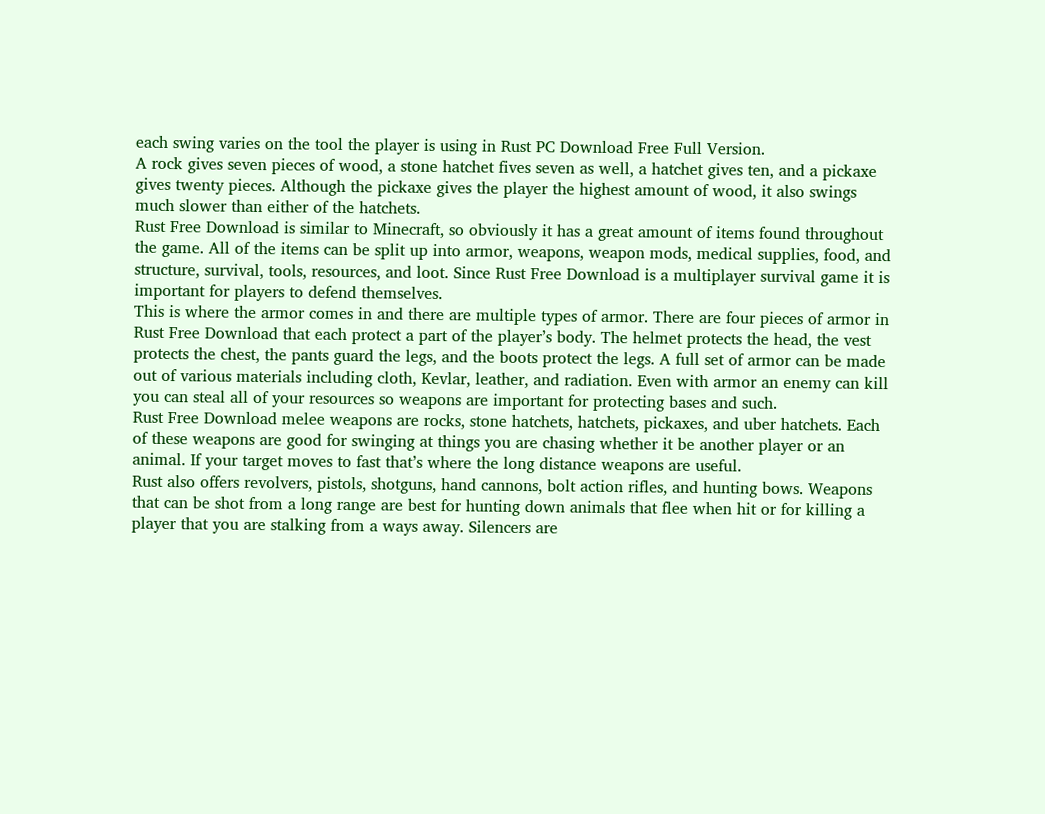each swing varies on the tool the player is using in Rust PC Download Free Full Version.
A rock gives seven pieces of wood, a stone hatchet fives seven as well, a hatchet gives ten, and a pickaxe gives twenty pieces. Although the pickaxe gives the player the highest amount of wood, it also swings much slower than either of the hatchets.
Rust Free Download is similar to Minecraft, so obviously it has a great amount of items found throughout the game. All of the items can be split up into armor, weapons, weapon mods, medical supplies, food, and structure, survival, tools, resources, and loot. Since Rust Free Download is a multiplayer survival game it is important for players to defend themselves.
This is where the armor comes in and there are multiple types of armor. There are four pieces of armor in Rust Free Download that each protect a part of the player’s body. The helmet protects the head, the vest protects the chest, the pants guard the legs, and the boots protect the legs. A full set of armor can be made out of various materials including cloth, Kevlar, leather, and radiation. Even with armor an enemy can kill you can steal all of your resources so weapons are important for protecting bases and such.
Rust Free Download melee weapons are rocks, stone hatchets, hatchets, pickaxes, and uber hatchets. Each of these weapons are good for swinging at things you are chasing whether it be another player or an animal. If your target moves to fast that’s where the long distance weapons are useful.
Rust also offers revolvers, pistols, shotguns, hand cannons, bolt action rifles, and hunting bows. Weapons that can be shot from a long range are best for hunting down animals that flee when hit or for killing a player that you are stalking from a ways away. Silencers are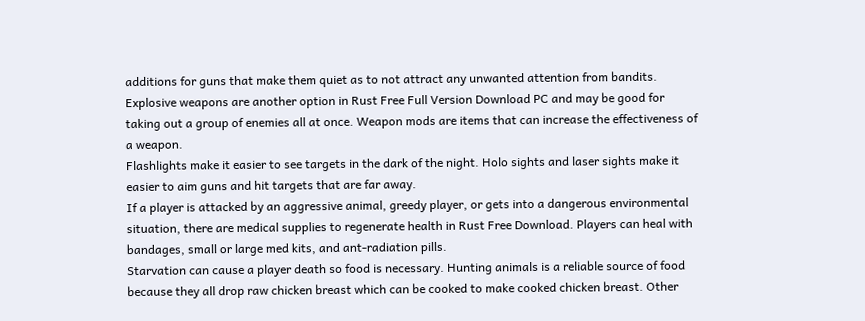additions for guns that make them quiet as to not attract any unwanted attention from bandits.
Explosive weapons are another option in Rust Free Full Version Download PC and may be good for taking out a group of enemies all at once. Weapon mods are items that can increase the effectiveness of a weapon.
Flashlights make it easier to see targets in the dark of the night. Holo sights and laser sights make it easier to aim guns and hit targets that are far away.
If a player is attacked by an aggressive animal, greedy player, or gets into a dangerous environmental situation, there are medical supplies to regenerate health in Rust Free Download. Players can heal with bandages, small or large med kits, and ant-radiation pills.
Starvation can cause a player death so food is necessary. Hunting animals is a reliable source of food because they all drop raw chicken breast which can be cooked to make cooked chicken breast. Other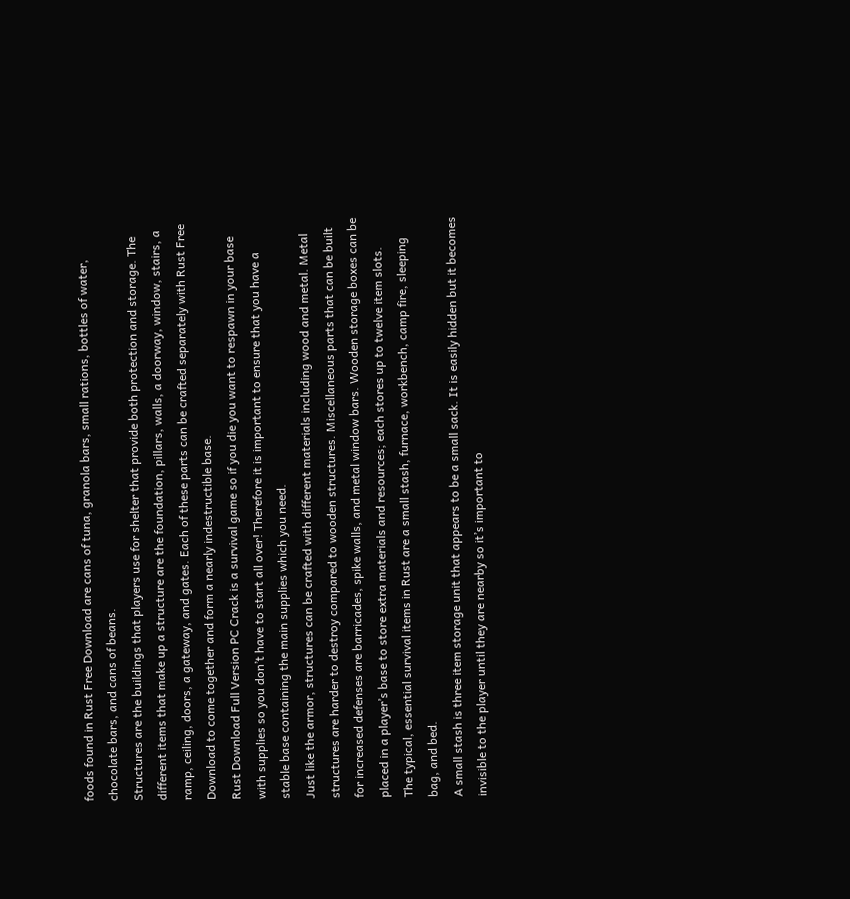foods found in Rust Free Download are cans of tuna, granola bars, small rations, bottles of water, chocolate bars, and cans of beans.
Structures are the buildings that players use for shelter that provide both protection and storage. The different items that make up a structure are the foundation, pillars, walls, a doorway, window, stairs, a ramp, ceiling, doors, a gateway, and gates. Each of these parts can be crafted separately with Rust Free Download to come together and form a nearly indestructible base.
Rust Download Full Version PC Crack is a survival game so if you die you want to respawn in your base with supplies so you don’t have to start all over! Therefore it is important to ensure that you have a stable base containing the main supplies which you need.
Just like the armor, structures can be crafted with different materials including wood and metal. Metal structures are harder to destroy compared to wooden structures. Miscellaneous parts that can be built for increased defenses are barricades, spike walls, and metal window bars. Wooden storage boxes can be placed in a player’s base to store extra materials and resources; each stores up to twelve item slots.
The typical, essential survival items in Rust are a small stash, furnace, workbench, camp fire, sleeping bag, and bed.
A small stash is three item storage unit that appears to be a small sack. It is easily hidden but it becomes invisible to the player until they are nearby so it’s important to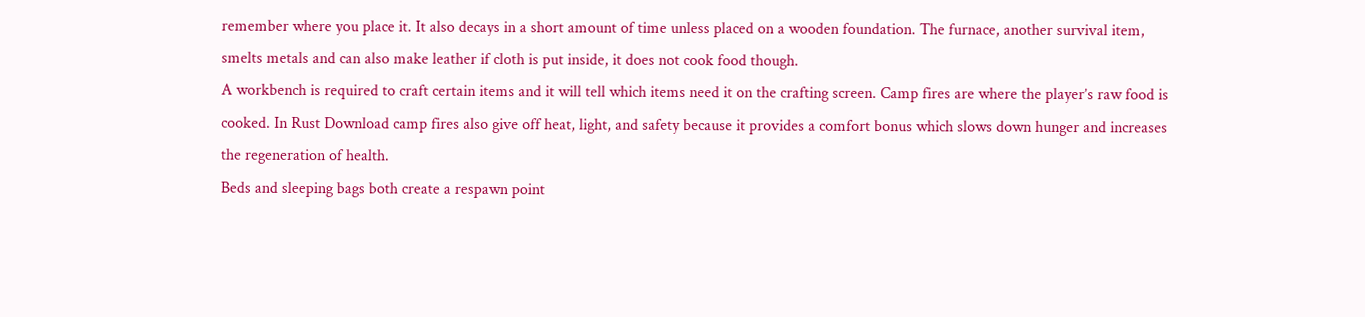remember where you place it. It also decays in a short amount of time unless placed on a wooden foundation. The furnace, another survival item, smelts metals and can also make leather if cloth is put inside, it does not cook food though.
A workbench is required to craft certain items and it will tell which items need it on the crafting screen. Camp fires are where the player’s raw food is cooked. In Rust Download camp fires also give off heat, light, and safety because it provides a comfort bonus which slows down hunger and increases the regeneration of health.
Beds and sleeping bags both create a respawn point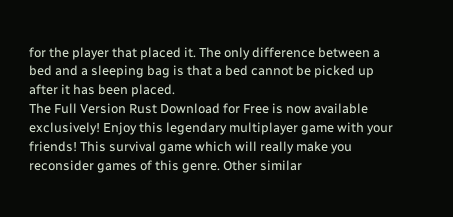for the player that placed it. The only difference between a bed and a sleeping bag is that a bed cannot be picked up after it has been placed.
The Full Version Rust Download for Free is now available exclusively! Enjoy this legendary multiplayer game with your friends! This survival game which will really make you reconsider games of this genre. Other similar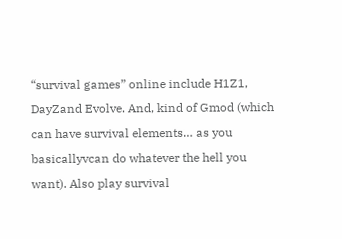“survival games” online include H1Z1, DayZand Evolve. And, kind of Gmod (which can have survival elements… as you basicallyvcan do whatever the hell you want). Also play survival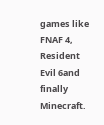games like FNAF 4, Resident Evil 6and finally Minecraft.